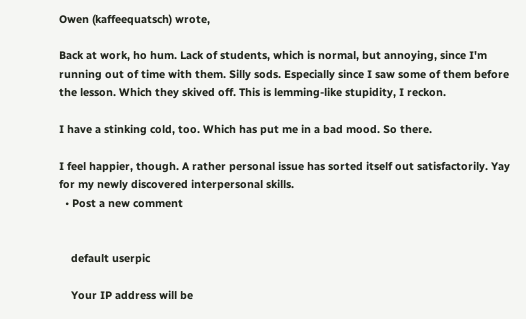Owen (kaffeequatsch) wrote,

Back at work, ho hum. Lack of students, which is normal, but annoying, since I'm running out of time with them. Silly sods. Especially since I saw some of them before the lesson. Which they skived off. This is lemming-like stupidity, I reckon.

I have a stinking cold, too. Which has put me in a bad mood. So there.

I feel happier, though. A rather personal issue has sorted itself out satisfactorily. Yay for my newly discovered interpersonal skills.
  • Post a new comment


    default userpic

    Your IP address will be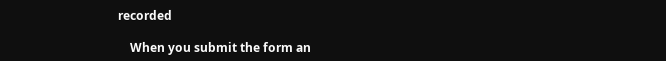recorded

    When you submit the form an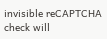invisible reCAPTCHA check will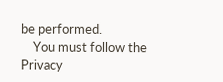be performed.
    You must follow the Privacy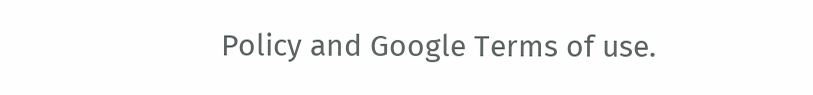Policy and Google Terms of use.